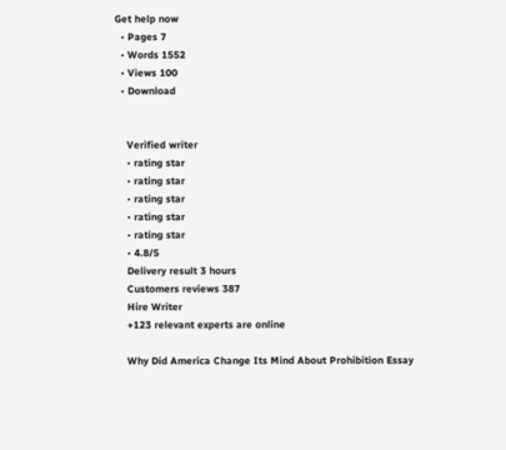Get help now
  • Pages 7
  • Words 1552
  • Views 100
  • Download


    Verified writer
    • rating star
    • rating star
    • rating star
    • rating star
    • rating star
    • 4.8/5
    Delivery result 3 hours
    Customers reviews 387
    Hire Writer
    +123 relevant experts are online

    Why Did America Change Its Mind About Prohibition Essay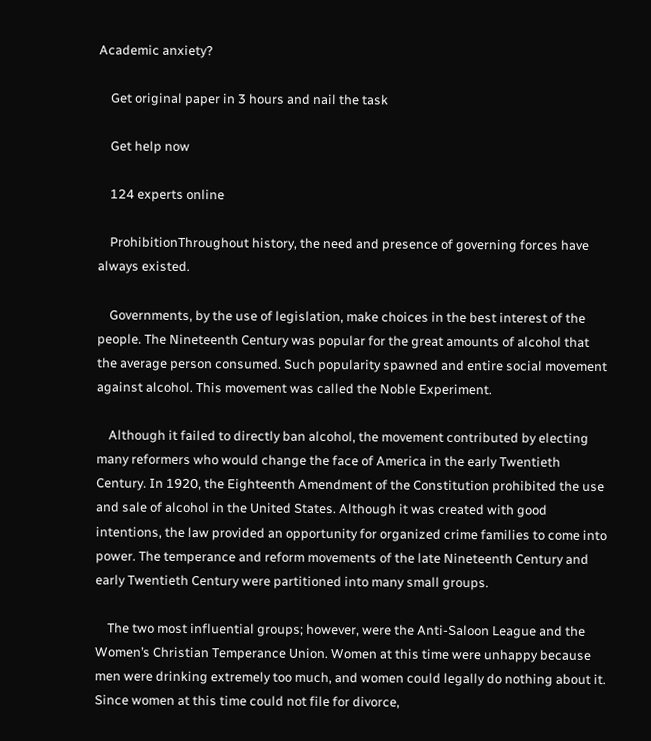Academic anxiety?

    Get original paper in 3 hours and nail the task

    Get help now

    124 experts online

    ProhibitionThroughout history, the need and presence of governing forces have always existed.

    Governments, by the use of legislation, make choices in the best interest of the people. The Nineteenth Century was popular for the great amounts of alcohol that the average person consumed. Such popularity spawned and entire social movement against alcohol. This movement was called the Noble Experiment.

    Although it failed to directly ban alcohol, the movement contributed by electing many reformers who would change the face of America in the early Twentieth Century. In 1920, the Eighteenth Amendment of the Constitution prohibited the use and sale of alcohol in the United States. Although it was created with good intentions, the law provided an opportunity for organized crime families to come into power. The temperance and reform movements of the late Nineteenth Century and early Twentieth Century were partitioned into many small groups.

    The two most influential groups; however, were the Anti-Saloon League and the Women’s Christian Temperance Union. Women at this time were unhappy because men were drinking extremely too much, and women could legally do nothing about it. Since women at this time could not file for divorce,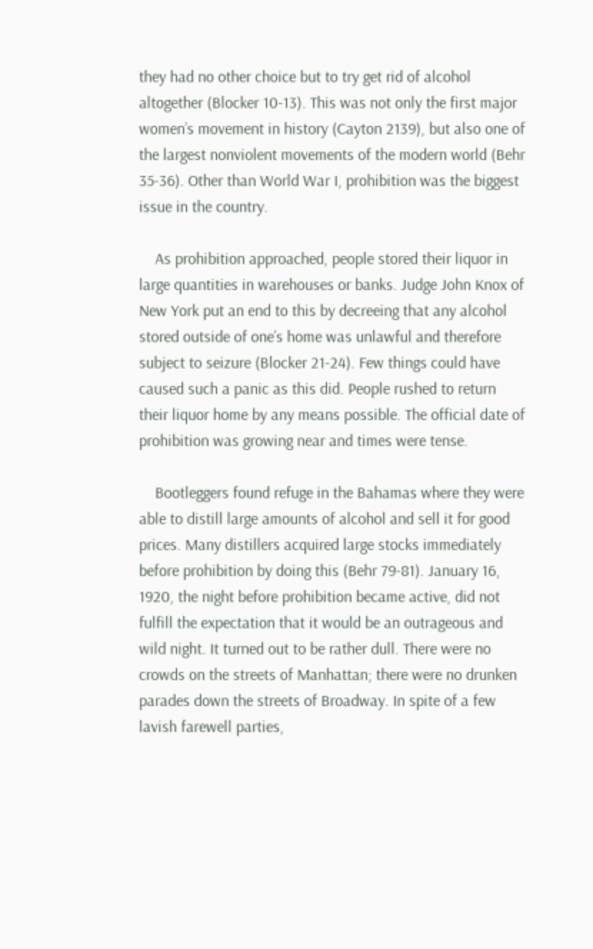they had no other choice but to try get rid of alcohol altogether (Blocker 10-13). This was not only the first major women’s movement in history (Cayton 2139), but also one of the largest nonviolent movements of the modern world (Behr 35-36). Other than World War I, prohibition was the biggest issue in the country.

    As prohibition approached, people stored their liquor in large quantities in warehouses or banks. Judge John Knox of New York put an end to this by decreeing that any alcohol stored outside of one’s home was unlawful and therefore subject to seizure (Blocker 21-24). Few things could have caused such a panic as this did. People rushed to return their liquor home by any means possible. The official date of prohibition was growing near and times were tense.

    Bootleggers found refuge in the Bahamas where they were able to distill large amounts of alcohol and sell it for good prices. Many distillers acquired large stocks immediately before prohibition by doing this (Behr 79-81). January 16, 1920, the night before prohibition became active, did not fulfill the expectation that it would be an outrageous and wild night. It turned out to be rather dull. There were no crowds on the streets of Manhattan; there were no drunken parades down the streets of Broadway. In spite of a few lavish farewell parties,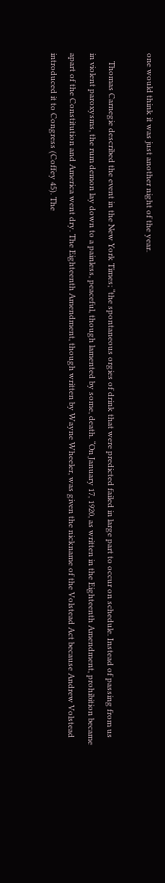one would think it was just another night of the year.

    Thomas Carnegie described the event in the New York Times; “the spontaneous orgies of drink that were predicted failed in large part to occur on schedule. Instead of passing from us in violent paroxysms, the rum demon lay down to a painless, peaceful, though lamented by some, death. “On January 17, 1920, as written in the Eighteenth Amendment, prohibition became apart of the Constitution and America went dry. The Eighteenth Amendment, though written by Wayne Wheeler, was given the nickname of the Volstead Act because Andrew Volstead introduced it to Congress (Coffey 45). The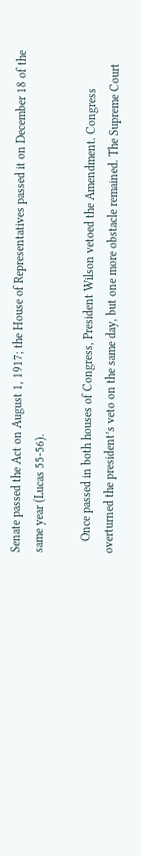Senate passed the Act on August 1, 1917; the House of Representatives passed it on December 18 of the same year (Lucas 55-56).

    Once passed in both houses of Congress, President Wilson vetoed the Amendment. Congress overturned the president’s veto on the same day, but one more obstacle remained. The Supreme Court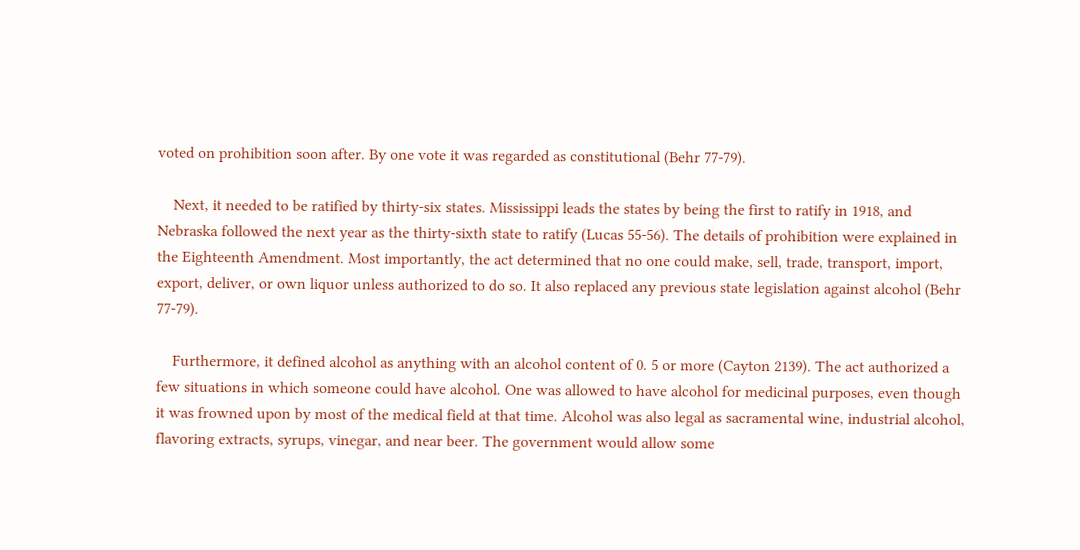voted on prohibition soon after. By one vote it was regarded as constitutional (Behr 77-79).

    Next, it needed to be ratified by thirty-six states. Mississippi leads the states by being the first to ratify in 1918, and Nebraska followed the next year as the thirty-sixth state to ratify (Lucas 55-56). The details of prohibition were explained in the Eighteenth Amendment. Most importantly, the act determined that no one could make, sell, trade, transport, import, export, deliver, or own liquor unless authorized to do so. It also replaced any previous state legislation against alcohol (Behr 77-79).

    Furthermore, it defined alcohol as anything with an alcohol content of 0. 5 or more (Cayton 2139). The act authorized a few situations in which someone could have alcohol. One was allowed to have alcohol for medicinal purposes, even though it was frowned upon by most of the medical field at that time. Alcohol was also legal as sacramental wine, industrial alcohol, flavoring extracts, syrups, vinegar, and near beer. The government would allow some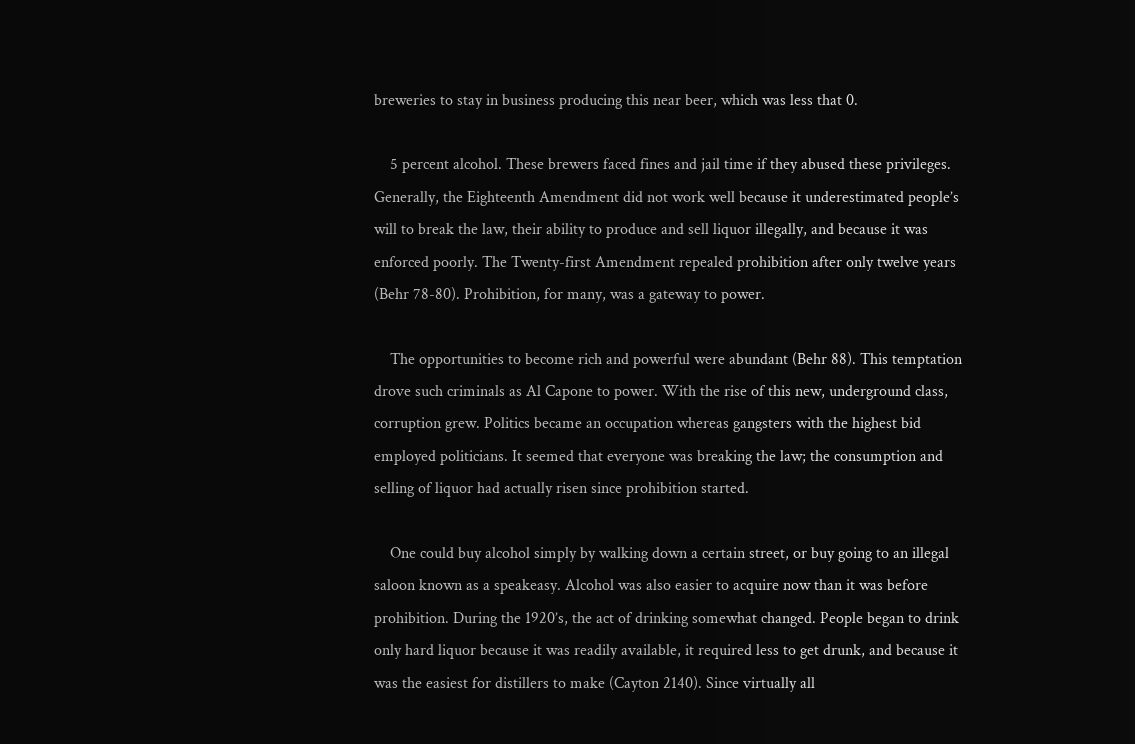breweries to stay in business producing this near beer, which was less that 0.

    5 percent alcohol. These brewers faced fines and jail time if they abused these privileges. Generally, the Eighteenth Amendment did not work well because it underestimated people’s will to break the law, their ability to produce and sell liquor illegally, and because it was enforced poorly. The Twenty-first Amendment repealed prohibition after only twelve years (Behr 78-80). Prohibition, for many, was a gateway to power.

    The opportunities to become rich and powerful were abundant (Behr 88). This temptation drove such criminals as Al Capone to power. With the rise of this new, underground class, corruption grew. Politics became an occupation whereas gangsters with the highest bid employed politicians. It seemed that everyone was breaking the law; the consumption and selling of liquor had actually risen since prohibition started.

    One could buy alcohol simply by walking down a certain street, or buy going to an illegal saloon known as a speakeasy. Alcohol was also easier to acquire now than it was before prohibition. During the 1920’s, the act of drinking somewhat changed. People began to drink only hard liquor because it was readily available, it required less to get drunk, and because it was the easiest for distillers to make (Cayton 2140). Since virtually all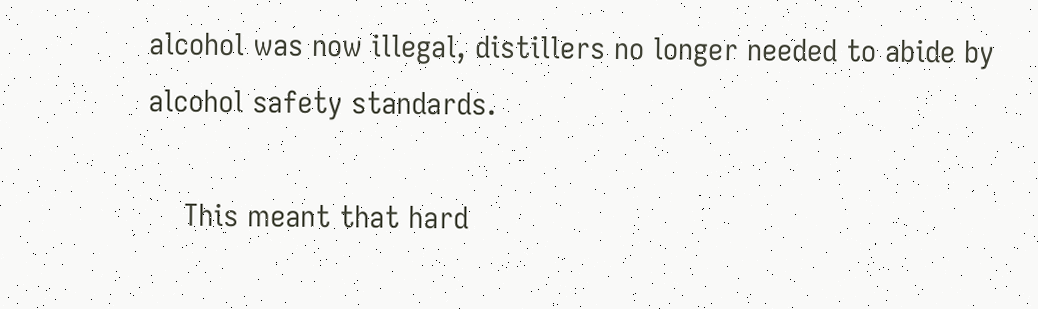alcohol was now illegal, distillers no longer needed to abide by alcohol safety standards.

    This meant that hard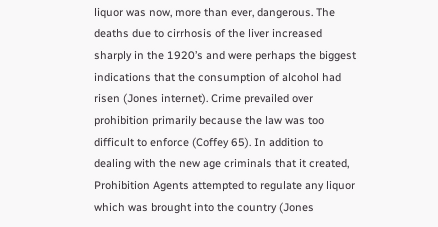liquor was now, more than ever, dangerous. The deaths due to cirrhosis of the liver increased sharply in the 1920’s and were perhaps the biggest indications that the consumption of alcohol had risen (Jones internet). Crime prevailed over prohibition primarily because the law was too difficult to enforce (Coffey 65). In addition to dealing with the new age criminals that it created, Prohibition Agents attempted to regulate any liquor which was brought into the country (Jones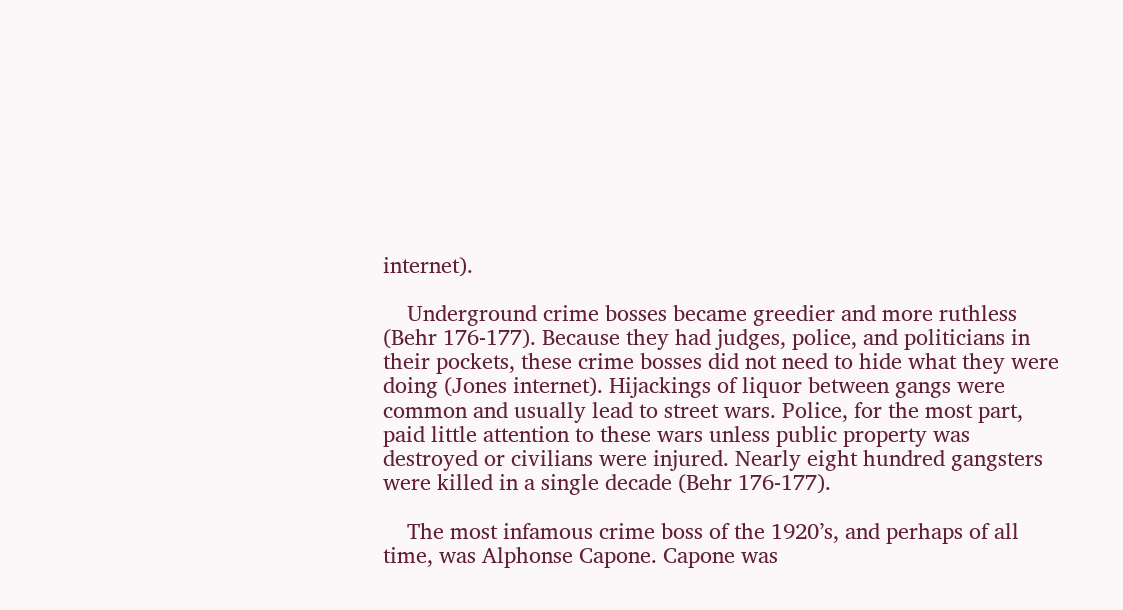internet).

    Underground crime bosses became greedier and more ruthless (Behr 176-177). Because they had judges, police, and politicians in their pockets, these crime bosses did not need to hide what they were doing (Jones internet). Hijackings of liquor between gangs were common and usually lead to street wars. Police, for the most part, paid little attention to these wars unless public property was destroyed or civilians were injured. Nearly eight hundred gangsters were killed in a single decade (Behr 176-177).

    The most infamous crime boss of the 1920’s, and perhaps of all time, was Alphonse Capone. Capone was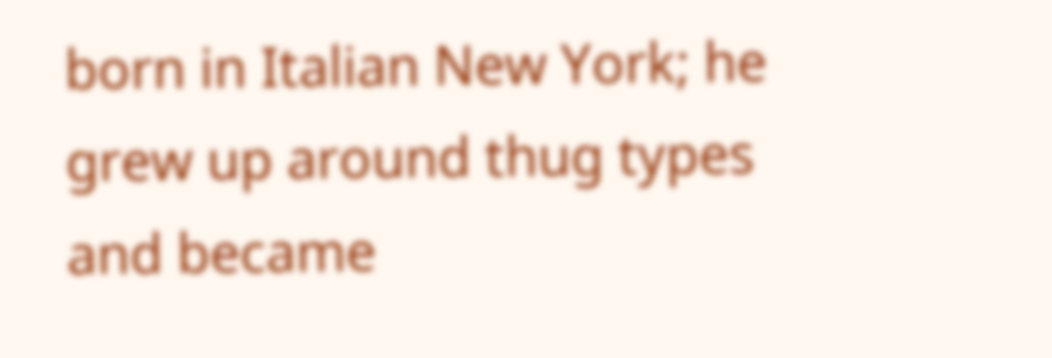born in Italian New York; he grew up around thug types and became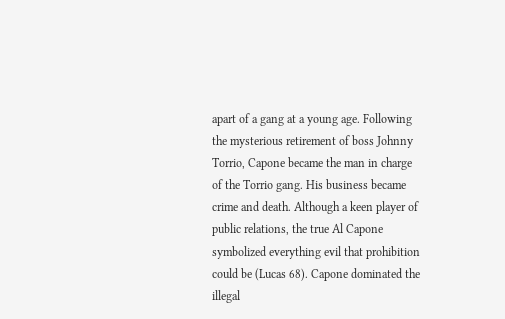apart of a gang at a young age. Following the mysterious retirement of boss Johnny Torrio, Capone became the man in charge of the Torrio gang. His business became crime and death. Although a keen player of public relations, the true Al Capone symbolized everything evil that prohibition could be (Lucas 68). Capone dominated the illegal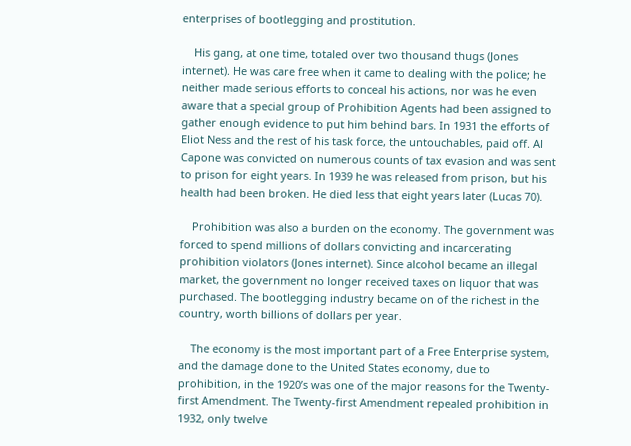enterprises of bootlegging and prostitution.

    His gang, at one time, totaled over two thousand thugs (Jones internet). He was care free when it came to dealing with the police; he neither made serious efforts to conceal his actions, nor was he even aware that a special group of Prohibition Agents had been assigned to gather enough evidence to put him behind bars. In 1931 the efforts of Eliot Ness and the rest of his task force, the untouchables, paid off. Al Capone was convicted on numerous counts of tax evasion and was sent to prison for eight years. In 1939 he was released from prison, but his health had been broken. He died less that eight years later (Lucas 70).

    Prohibition was also a burden on the economy. The government was forced to spend millions of dollars convicting and incarcerating prohibition violators (Jones internet). Since alcohol became an illegal market, the government no longer received taxes on liquor that was purchased. The bootlegging industry became on of the richest in the country, worth billions of dollars per year.

    The economy is the most important part of a Free Enterprise system, and the damage done to the United States economy, due to prohibition, in the 1920’s was one of the major reasons for the Twenty-first Amendment. The Twenty-first Amendment repealed prohibition in 1932, only twelve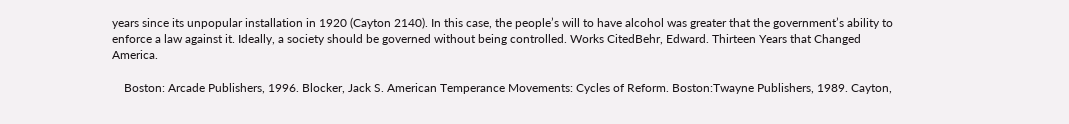years since its unpopular installation in 1920 (Cayton 2140). In this case, the people’s will to have alcohol was greater that the government’s ability to enforce a law against it. Ideally, a society should be governed without being controlled. Works CitedBehr, Edward. Thirteen Years that Changed America.

    Boston: Arcade Publishers, 1996. Blocker, Jack S. American Temperance Movements: Cycles of Reform. Boston:Twayne Publishers, 1989. Cayton,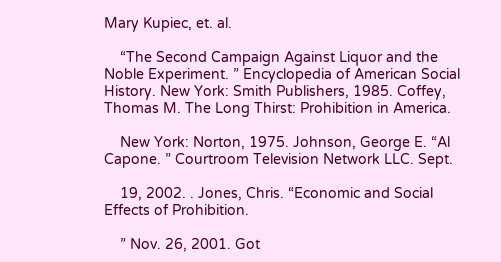Mary Kupiec, et. al.

    “The Second Campaign Against Liquor and the Noble Experiment. ” Encyclopedia of American Social History. New York: Smith Publishers, 1985. Coffey, Thomas M. The Long Thirst: Prohibition in America.

    New York: Norton, 1975. Johnson, George E. “Al Capone. ” Courtroom Television Network LLC. Sept.

    19, 2002. . Jones, Chris. “Economic and Social Effects of Prohibition.

    ” Nov. 26, 2001. Got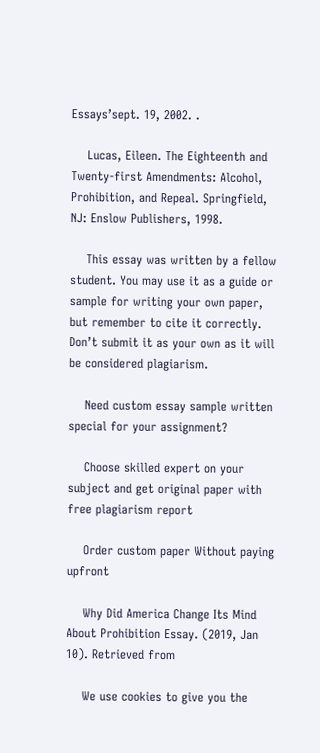Essays’sept. 19, 2002. .

    Lucas, Eileen. The Eighteenth and Twenty-first Amendments: Alcohol, Prohibition, and Repeal. Springfield, NJ: Enslow Publishers, 1998.

    This essay was written by a fellow student. You may use it as a guide or sample for writing your own paper, but remember to cite it correctly. Don’t submit it as your own as it will be considered plagiarism.

    Need custom essay sample written special for your assignment?

    Choose skilled expert on your subject and get original paper with free plagiarism report

    Order custom paper Without paying upfront

    Why Did America Change Its Mind About Prohibition Essay. (2019, Jan 10). Retrieved from

    We use cookies to give you the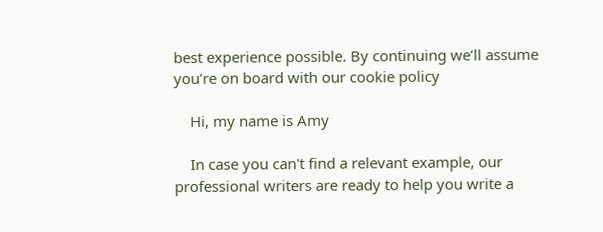best experience possible. By continuing we’ll assume you’re on board with our cookie policy

    Hi, my name is Amy

    In case you can't find a relevant example, our professional writers are ready to help you write a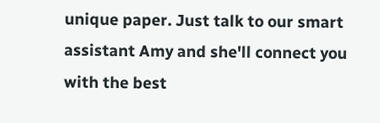unique paper. Just talk to our smart assistant Amy and she'll connect you with the best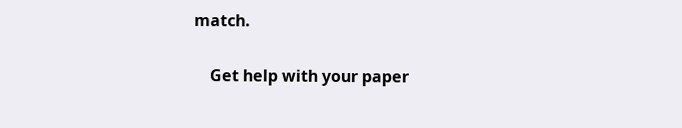match.

    Get help with your paper